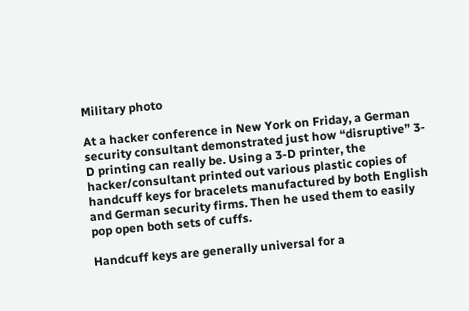Military photo

At a hacker conference in New York on Friday, a German security consultant demonstrated just how “disruptive” 3-D printing can really be. Using a 3-D printer, the hacker/consultant printed out various plastic copies of handcuff keys for bracelets manufactured by both English and German security firms. Then he used them to easily pop open both sets of cuffs.

Handcuff keys are generally universal for a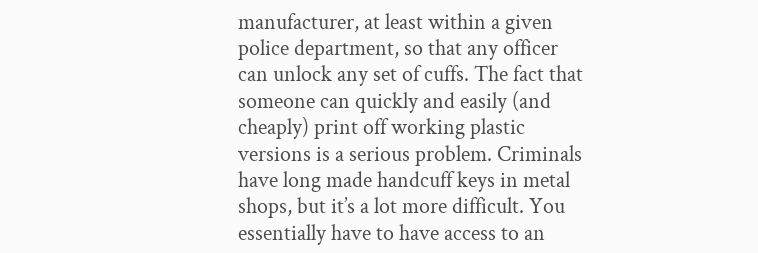manufacturer, at least within a given police department, so that any officer can unlock any set of cuffs. The fact that someone can quickly and easily (and cheaply) print off working plastic versions is a serious problem. Criminals have long made handcuff keys in metal shops, but it’s a lot more difficult. You essentially have to have access to an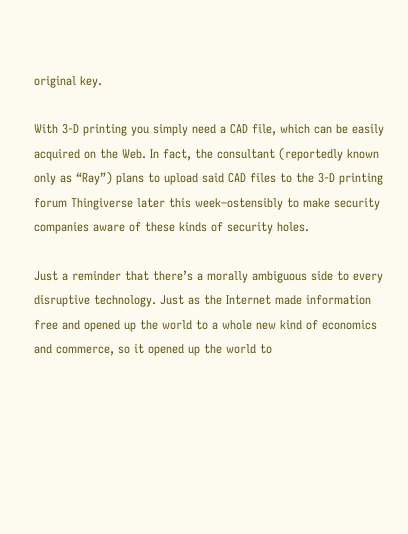original key.

With 3-D printing you simply need a CAD file, which can be easily acquired on the Web. In fact, the consultant (reportedly known only as “Ray”) plans to upload said CAD files to the 3-D printing forum Thingiverse later this week–ostensibly to make security companies aware of these kinds of security holes.

Just a reminder that there’s a morally ambiguous side to every disruptive technology. Just as the Internet made information free and opened up the world to a whole new kind of economics and commerce, so it opened up the world to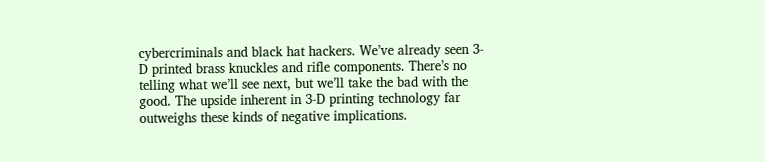cybercriminals and black hat hackers. We’ve already seen 3-D printed brass knuckles and rifle components. There’s no telling what we’ll see next, but we’ll take the bad with the good. The upside inherent in 3-D printing technology far outweighs these kinds of negative implications.